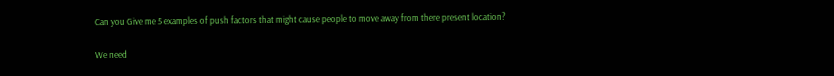Can you Give me 5 examples of push factors that might cause people to move away from there present location?

We need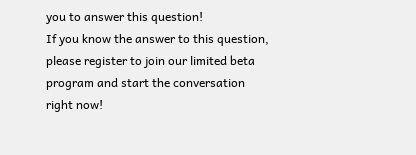you to answer this question!
If you know the answer to this question, please register to join our limited beta program and start the conversation right now!